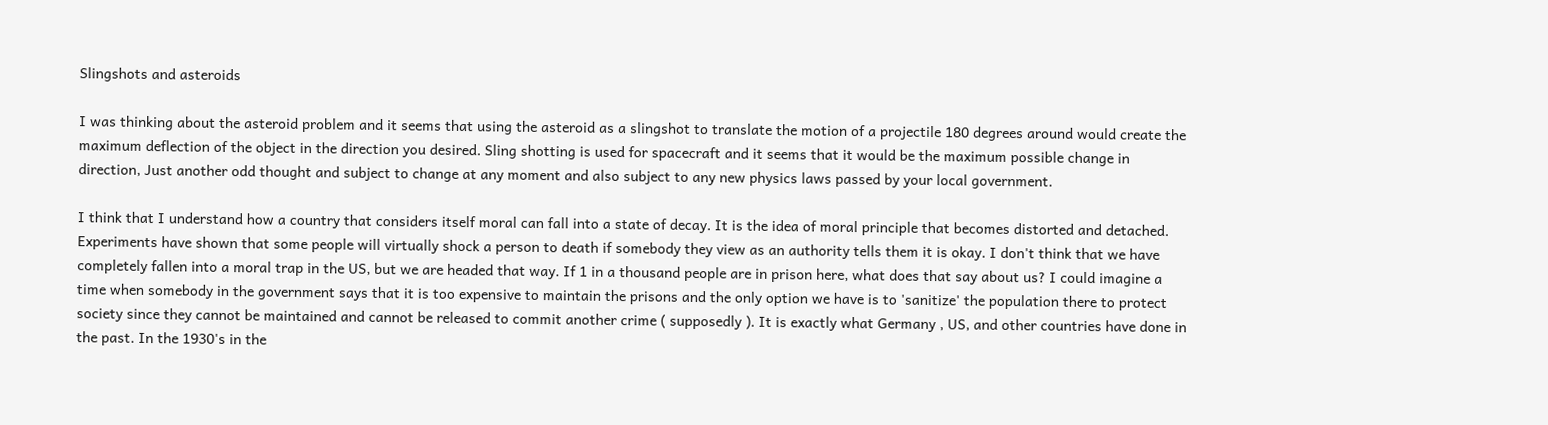Slingshots and asteroids

I was thinking about the asteroid problem and it seems that using the asteroid as a slingshot to translate the motion of a projectile 180 degrees around would create the maximum deflection of the object in the direction you desired. Sling shotting is used for spacecraft and it seems that it would be the maximum possible change in direction, Just another odd thought and subject to change at any moment and also subject to any new physics laws passed by your local government.

I think that I understand how a country that considers itself moral can fall into a state of decay. It is the idea of moral principle that becomes distorted and detached. Experiments have shown that some people will virtually shock a person to death if somebody they view as an authority tells them it is okay. I don't think that we have completely fallen into a moral trap in the US, but we are headed that way. If 1 in a thousand people are in prison here, what does that say about us? I could imagine a time when somebody in the government says that it is too expensive to maintain the prisons and the only option we have is to 'sanitize' the population there to protect society since they cannot be maintained and cannot be released to commit another crime ( supposedly ). It is exactly what Germany , US, and other countries have done in the past. In the 1930's in the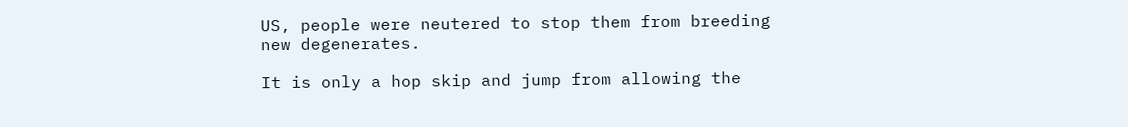US, people were neutered to stop them from breeding new degenerates.

It is only a hop skip and jump from allowing the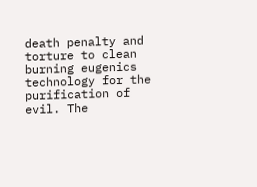death penalty and torture to clean burning eugenics technology for the purification of evil. The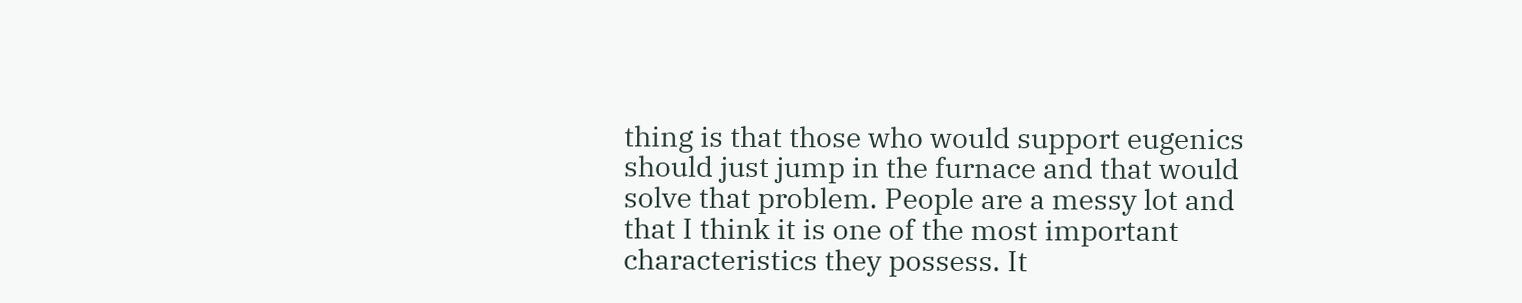thing is that those who would support eugenics should just jump in the furnace and that would solve that problem. People are a messy lot and that I think it is one of the most important characteristics they possess. It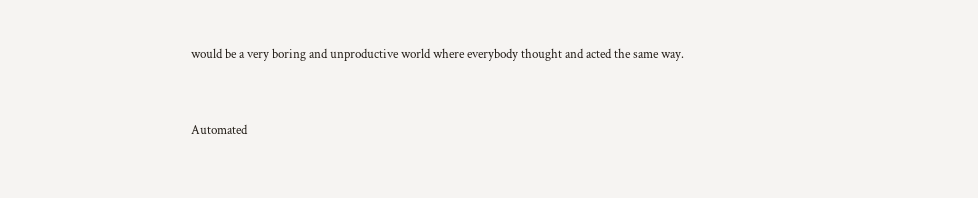would be a very boring and unproductive world where everybody thought and acted the same way.


Automated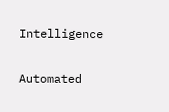Intelligence

Automated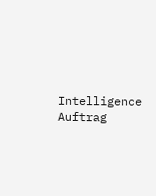Intelligence
Auftrag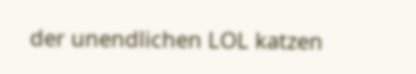der unendlichen LOL katzen